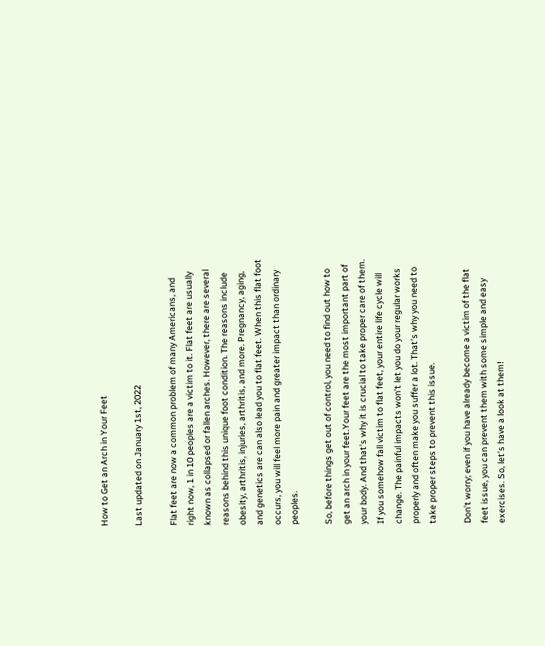How to Get an Arch in Your Feet

Last updated on January 1st, 2022

Flat feet are now a common problem of many Americans, and right now, 1 in 10 peoples are a victim to it. Flat feet are usually known as collapsed or fallen arches. However, there are several reasons behind this unique foot condition. The reasons include obesity, arthritis, injuries, arthritis, and more. Pregnancy, aging, and genetics are can also lead you to flat feet. When this flat foot occurs, you will feel more pain and greater impact than ordinary peoples.

So, before things get out of control, you need to find out how to get an arch in your feet.Your feet are the most important part of your body. And that’s why it is crucial to take proper care of them. If you somehow fall victim to flat feet, your entire life cycle will change. The painful impacts won’t let you do your regular works properly and often make you suffer a lot. That’s why you need to take proper steps to prevent this issue.

Don’t worry; even if you have already become a victim of the flat feet issue, you can prevent them with some simple and easy exercises. So, let’s have a look at them!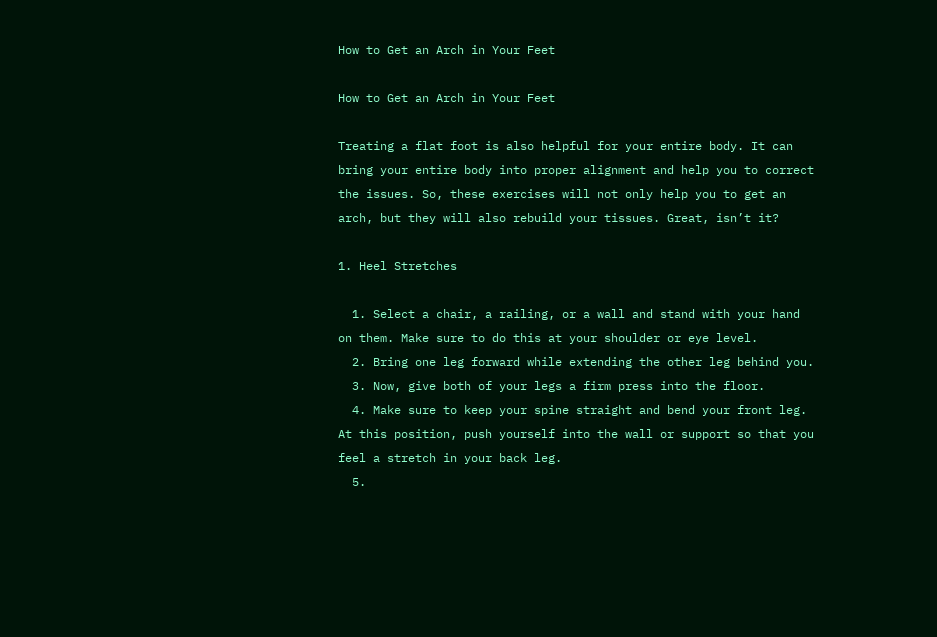How to Get an Arch in Your Feet

How to Get an Arch in Your Feet

Treating a flat foot is also helpful for your entire body. It can bring your entire body into proper alignment and help you to correct the issues. So, these exercises will not only help you to get an arch, but they will also rebuild your tissues. Great, isn’t it?

1. Heel Stretches

  1. Select a chair, a railing, or a wall and stand with your hand on them. Make sure to do this at your shoulder or eye level.
  2. Bring one leg forward while extending the other leg behind you.
  3. Now, give both of your legs a firm press into the floor.
  4. Make sure to keep your spine straight and bend your front leg. At this position, push yourself into the wall or support so that you feel a stretch in your back leg.
  5.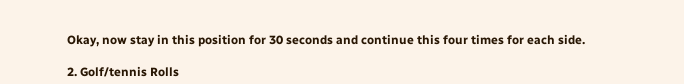Okay, now stay in this position for 30 seconds and continue this four times for each side.

2. Golf/tennis Rolls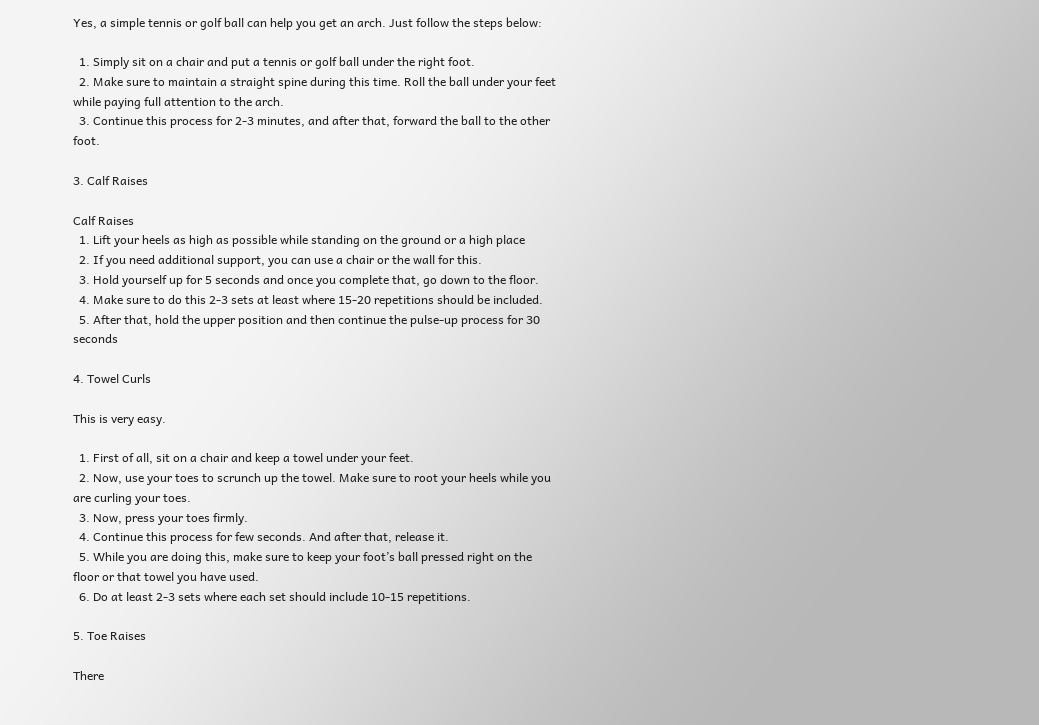Yes, a simple tennis or golf ball can help you get an arch. Just follow the steps below:

  1. Simply sit on a chair and put a tennis or golf ball under the right foot.
  2. Make sure to maintain a straight spine during this time. Roll the ball under your feet while paying full attention to the arch.
  3. Continue this process for 2-3 minutes, and after that, forward the ball to the other foot.

3. Calf Raises

Calf Raises
  1. Lift your heels as high as possible while standing on the ground or a high place
  2. If you need additional support, you can use a chair or the wall for this.
  3. Hold yourself up for 5 seconds and once you complete that, go down to the floor.
  4. Make sure to do this 2-3 sets at least where 15-20 repetitions should be included.
  5. After that, hold the upper position and then continue the pulse-up process for 30 seconds

4. Towel Curls

This is very easy.

  1. First of all, sit on a chair and keep a towel under your feet.
  2. Now, use your toes to scrunch up the towel. Make sure to root your heels while you are curling your toes.
  3. Now, press your toes firmly.
  4. Continue this process for few seconds. And after that, release it.
  5. While you are doing this, make sure to keep your foot’s ball pressed right on the floor or that towel you have used.
  6. Do at least 2-3 sets where each set should include 10-15 repetitions.

5. Toe Raises

There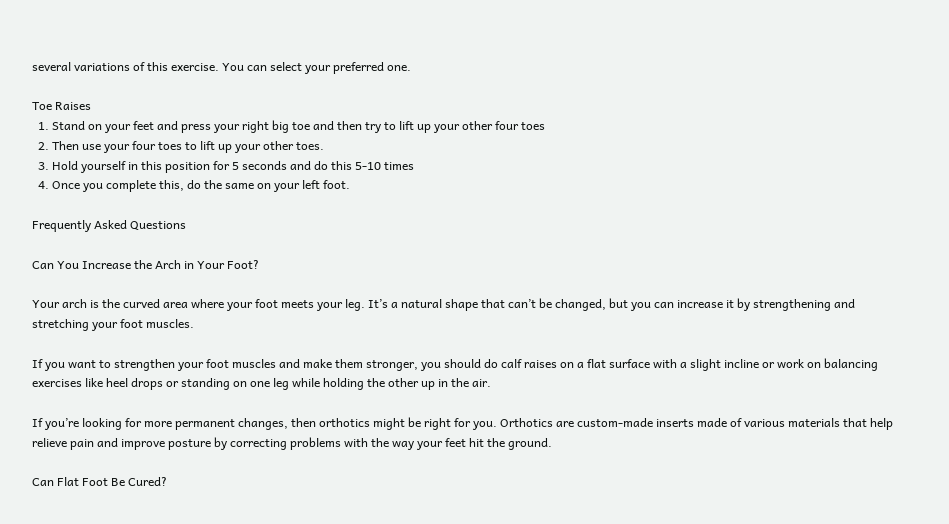several variations of this exercise. You can select your preferred one.

Toe Raises
  1. Stand on your feet and press your right big toe and then try to lift up your other four toes
  2. Then use your four toes to lift up your other toes.
  3. Hold yourself in this position for 5 seconds and do this 5-10 times
  4. Once you complete this, do the same on your left foot.

Frequently Asked Questions

Can You Increase the Arch in Your Foot?

Your arch is the curved area where your foot meets your leg. It’s a natural shape that can’t be changed, but you can increase it by strengthening and stretching your foot muscles.

If you want to strengthen your foot muscles and make them stronger, you should do calf raises on a flat surface with a slight incline or work on balancing exercises like heel drops or standing on one leg while holding the other up in the air.

If you’re looking for more permanent changes, then orthotics might be right for you. Orthotics are custom-made inserts made of various materials that help relieve pain and improve posture by correcting problems with the way your feet hit the ground.

Can Flat Foot Be Cured?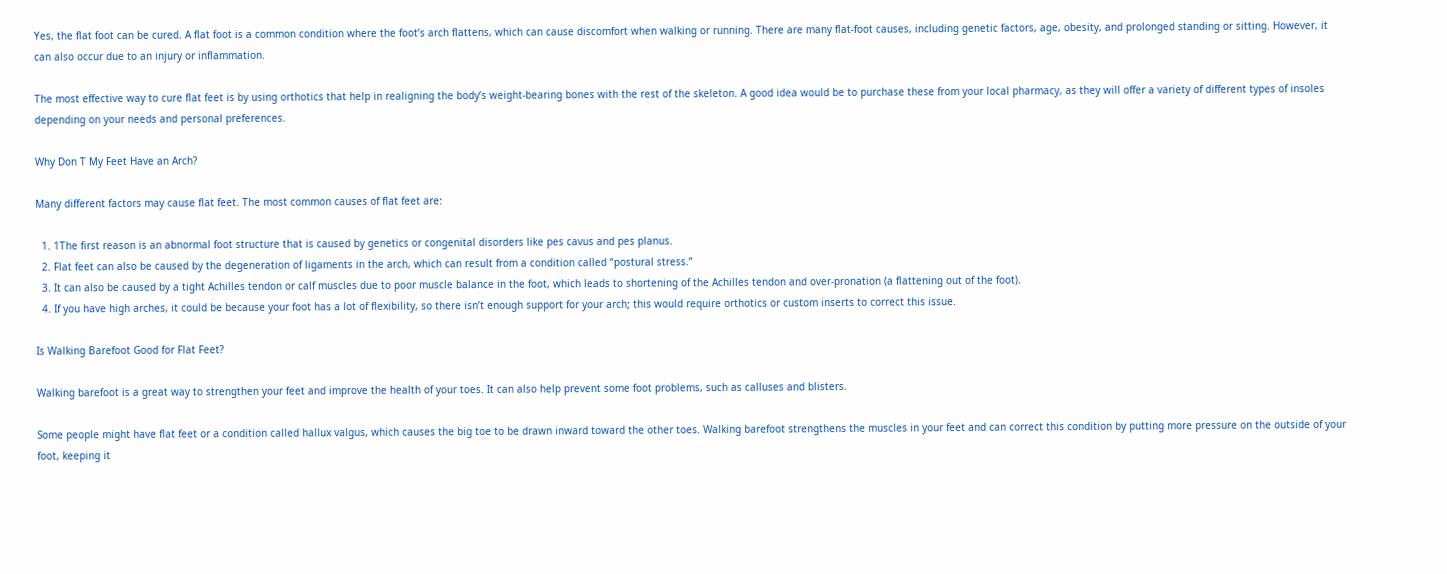Yes, the flat foot can be cured. A flat foot is a common condition where the foot’s arch flattens, which can cause discomfort when walking or running. There are many flat-foot causes, including genetic factors, age, obesity, and prolonged standing or sitting. However, it can also occur due to an injury or inflammation.

The most effective way to cure flat feet is by using orthotics that help in realigning the body’s weight-bearing bones with the rest of the skeleton. A good idea would be to purchase these from your local pharmacy, as they will offer a variety of different types of insoles depending on your needs and personal preferences.

Why Don T My Feet Have an Arch?

Many different factors may cause flat feet. The most common causes of flat feet are:

  1. 1The first reason is an abnormal foot structure that is caused by genetics or congenital disorders like pes cavus and pes planus.
  2. Flat feet can also be caused by the degeneration of ligaments in the arch, which can result from a condition called “postural stress.”
  3. It can also be caused by a tight Achilles tendon or calf muscles due to poor muscle balance in the foot, which leads to shortening of the Achilles tendon and over-pronation (a flattening out of the foot).
  4. If you have high arches, it could be because your foot has a lot of flexibility, so there isn’t enough support for your arch; this would require orthotics or custom inserts to correct this issue.

Is Walking Barefoot Good for Flat Feet?

Walking barefoot is a great way to strengthen your feet and improve the health of your toes. It can also help prevent some foot problems, such as calluses and blisters.

Some people might have flat feet or a condition called hallux valgus, which causes the big toe to be drawn inward toward the other toes. Walking barefoot strengthens the muscles in your feet and can correct this condition by putting more pressure on the outside of your foot, keeping it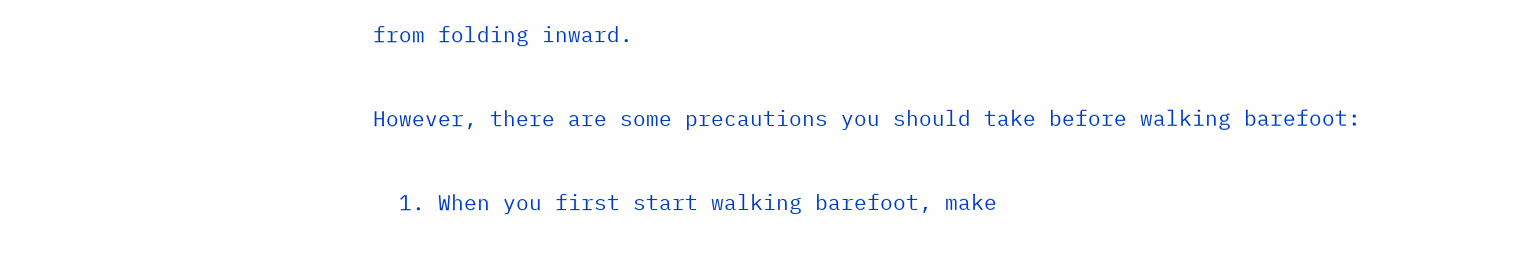from folding inward.

However, there are some precautions you should take before walking barefoot:

  1. When you first start walking barefoot, make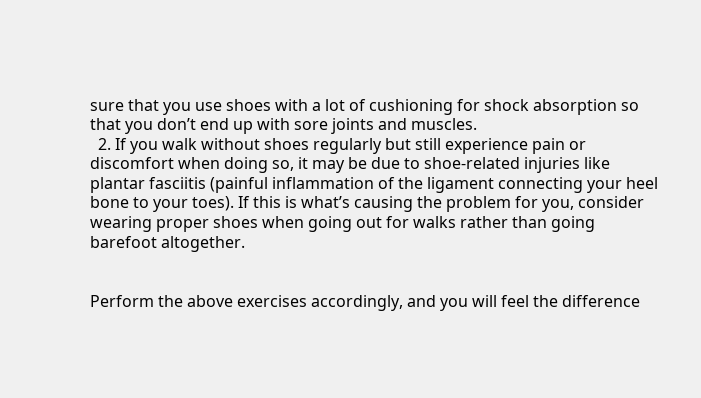sure that you use shoes with a lot of cushioning for shock absorption so that you don’t end up with sore joints and muscles.
  2. If you walk without shoes regularly but still experience pain or discomfort when doing so, it may be due to shoe-related injuries like plantar fasciitis (painful inflammation of the ligament connecting your heel bone to your toes). If this is what’s causing the problem for you, consider wearing proper shoes when going out for walks rather than going barefoot altogether.


Perform the above exercises accordingly, and you will feel the difference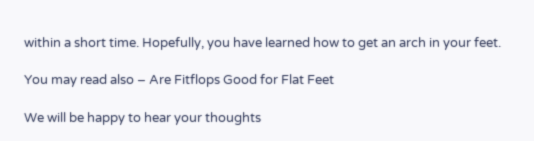within a short time. Hopefully, you have learned how to get an arch in your feet.

You may read also – Are Fitflops Good for Flat Feet

We will be happy to hear your thoughts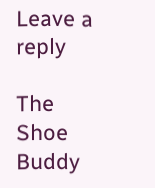Leave a reply

The Shoe Buddy